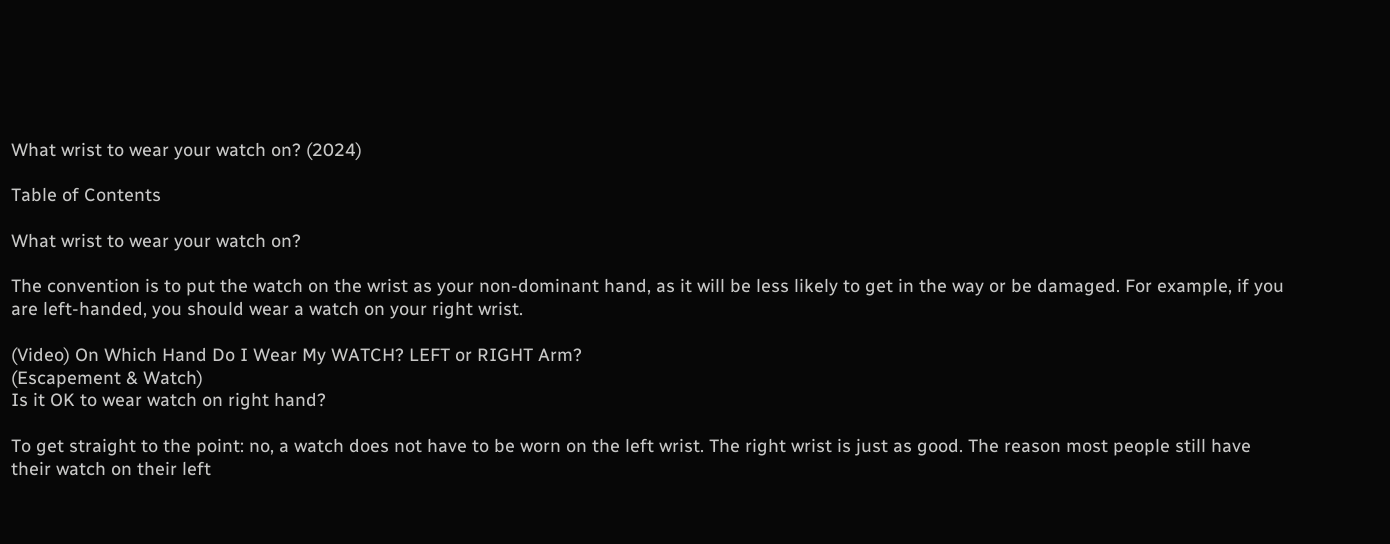What wrist to wear your watch on? (2024)

Table of Contents

What wrist to wear your watch on?

The convention is to put the watch on the wrist as your non-dominant hand, as it will be less likely to get in the way or be damaged. For example, if you are left-handed, you should wear a watch on your right wrist.

(Video) On Which Hand Do I Wear My WATCH? LEFT or RIGHT Arm?
(Escapement & Watch)
Is it OK to wear watch on right hand?

To get straight to the point: no, a watch does not have to be worn on the left wrist. The right wrist is just as good. The reason most people still have their watch on their left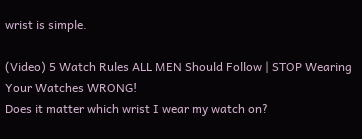wrist is simple.

(Video) 5 Watch Rules ALL MEN Should Follow | STOP Wearing Your Watches WRONG!
Does it matter which wrist I wear my watch on?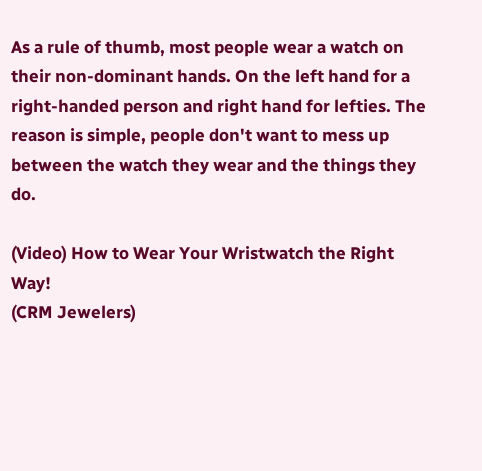As a rule of thumb, most people wear a watch on their non-dominant hands. On the left hand for a right-handed person and right hand for lefties. The reason is simple, people don't want to mess up between the watch they wear and the things they do.

(Video) How to Wear Your Wristwatch the Right Way!
(CRM Jewelers)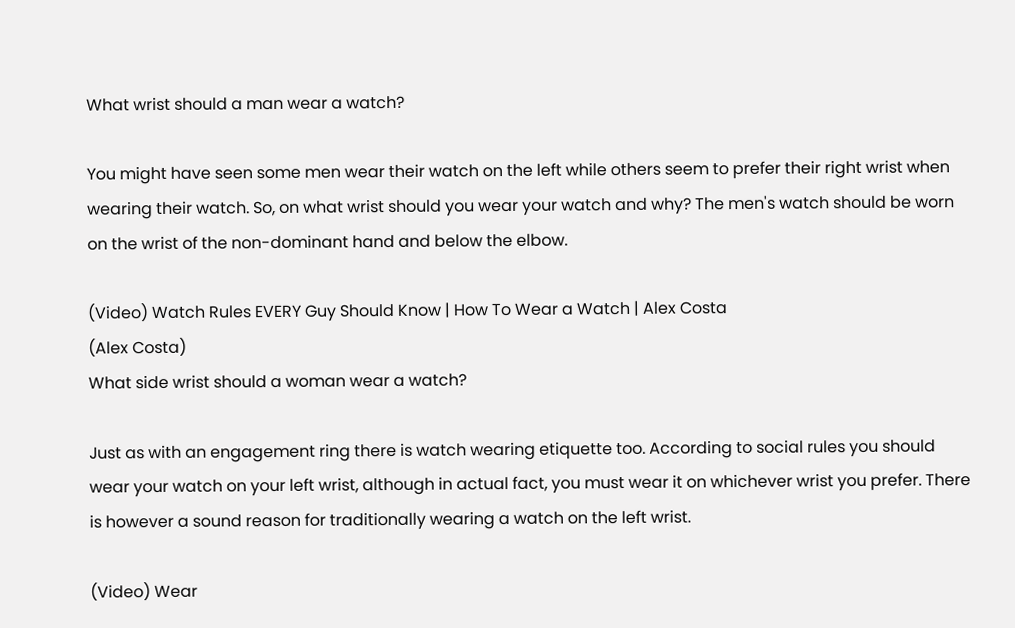What wrist should a man wear a watch?

You might have seen some men wear their watch on the left while others seem to prefer their right wrist when wearing their watch. So, on what wrist should you wear your watch and why? The men's watch should be worn on the wrist of the non-dominant hand and below the elbow.

(Video) Watch Rules EVERY Guy Should Know | How To Wear a Watch | Alex Costa
(Alex Costa)
What side wrist should a woman wear a watch?

Just as with an engagement ring there is watch wearing etiquette too. According to social rules you should wear your watch on your left wrist, although in actual fact, you must wear it on whichever wrist you prefer. There is however a sound reason for traditionally wearing a watch on the left wrist.

(Video) Wear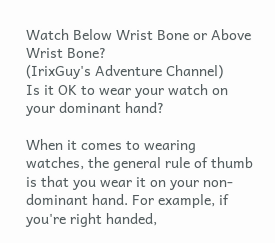Watch Below Wrist Bone or Above Wrist Bone?
(IrixGuy's Adventure Channel)
Is it OK to wear your watch on your dominant hand?

When it comes to wearing watches, the general rule of thumb is that you wear it on your non-dominant hand. For example, if you're right handed,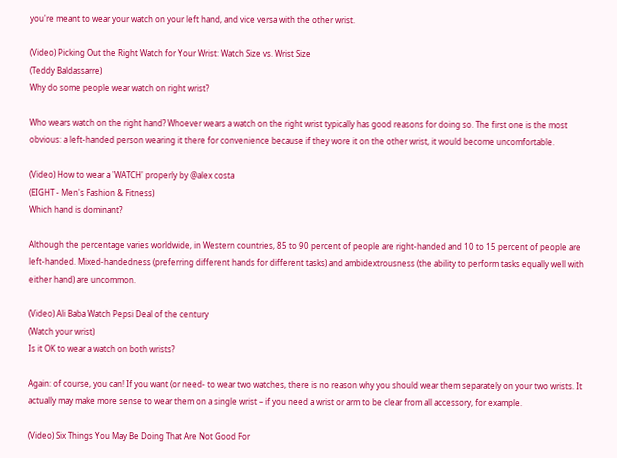you're meant to wear your watch on your left hand, and vice versa with the other wrist.

(Video) Picking Out the Right Watch for Your Wrist: Watch Size vs. Wrist Size
(Teddy Baldassarre)
Why do some people wear watch on right wrist?

Who wears watch on the right hand? Whoever wears a watch on the right wrist typically has good reasons for doing so. The first one is the most obvious: a left-handed person wearing it there for convenience because if they wore it on the other wrist, it would become uncomfortable.

(Video) How to wear a 'WATCH' properly by @alex costa
(EIGHT - Men's Fashion & Fitness)
Which hand is dominant?

Although the percentage varies worldwide, in Western countries, 85 to 90 percent of people are right-handed and 10 to 15 percent of people are left-handed. Mixed-handedness (preferring different hands for different tasks) and ambidextrousness (the ability to perform tasks equally well with either hand) are uncommon.

(Video) Ali Baba Watch Pepsi Deal of the century
(Watch your wrist)
Is it OK to wear a watch on both wrists?

Again: of course, you can! If you want (or need- to wear two watches, there is no reason why you should wear them separately on your two wrists. It actually may make more sense to wear them on a single wrist – if you need a wrist or arm to be clear from all accessory, for example.

(Video) Six Things You May Be Doing That Are Not Good For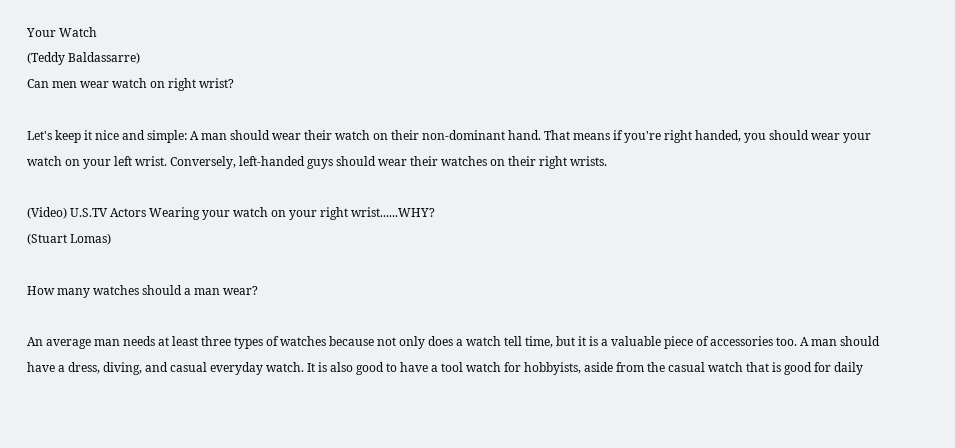Your Watch
(Teddy Baldassarre)
Can men wear watch on right wrist?

Let's keep it nice and simple: A man should wear their watch on their non-dominant hand. That means if you're right handed, you should wear your watch on your left wrist. Conversely, left-handed guys should wear their watches on their right wrists.

(Video) U.S.TV Actors Wearing your watch on your right wrist......WHY?
(Stuart Lomas)

How many watches should a man wear?

An average man needs at least three types of watches because not only does a watch tell time, but it is a valuable piece of accessories too. A man should have a dress, diving, and casual everyday watch. It is also good to have a tool watch for hobbyists, aside from the casual watch that is good for daily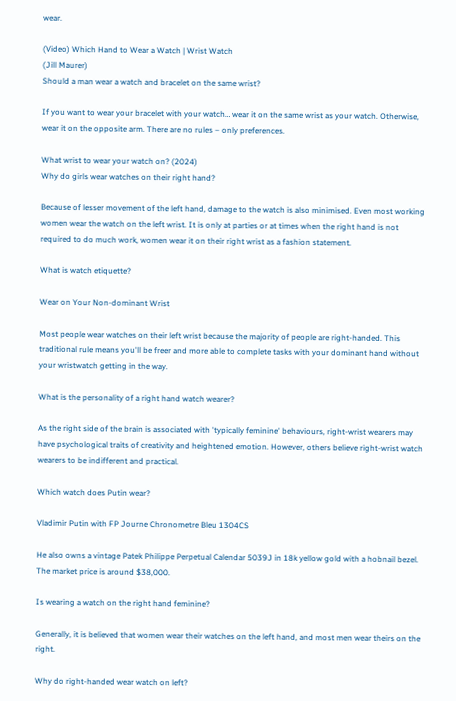wear.

(Video) Which Hand to Wear a Watch | Wrist Watch
(Jill Maurer)
Should a man wear a watch and bracelet on the same wrist?

If you want to wear your bracelet with your watch… wear it on the same wrist as your watch. Otherwise, wear it on the opposite arm. There are no rules – only preferences.

What wrist to wear your watch on? (2024)
Why do girls wear watches on their right hand?

Because of lesser movement of the left hand, damage to the watch is also minimised. Even most working women wear the watch on the left wrist. It is only at parties or at times when the right hand is not required to do much work, women wear it on their right wrist as a fashion statement.

What is watch etiquette?

Wear on Your Non-dominant Wrist

Most people wear watches on their left wrist because the majority of people are right-handed. This traditional rule means you'll be freer and more able to complete tasks with your dominant hand without your wristwatch getting in the way.

What is the personality of a right hand watch wearer?

As the right side of the brain is associated with 'typically feminine' behaviours, right-wrist wearers may have psychological traits of creativity and heightened emotion. However, others believe right-wrist watch wearers to be indifferent and practical.

Which watch does Putin wear?

Vladimir Putin with FP Journe Chronometre Bleu 1304CS

He also owns a vintage Patek Philippe Perpetual Calendar 5039J in 18k yellow gold with a hobnail bezel. The market price is around $38,000.

Is wearing a watch on the right hand feminine?

Generally, it is believed that women wear their watches on the left hand, and most men wear theirs on the right.

Why do right-handed wear watch on left?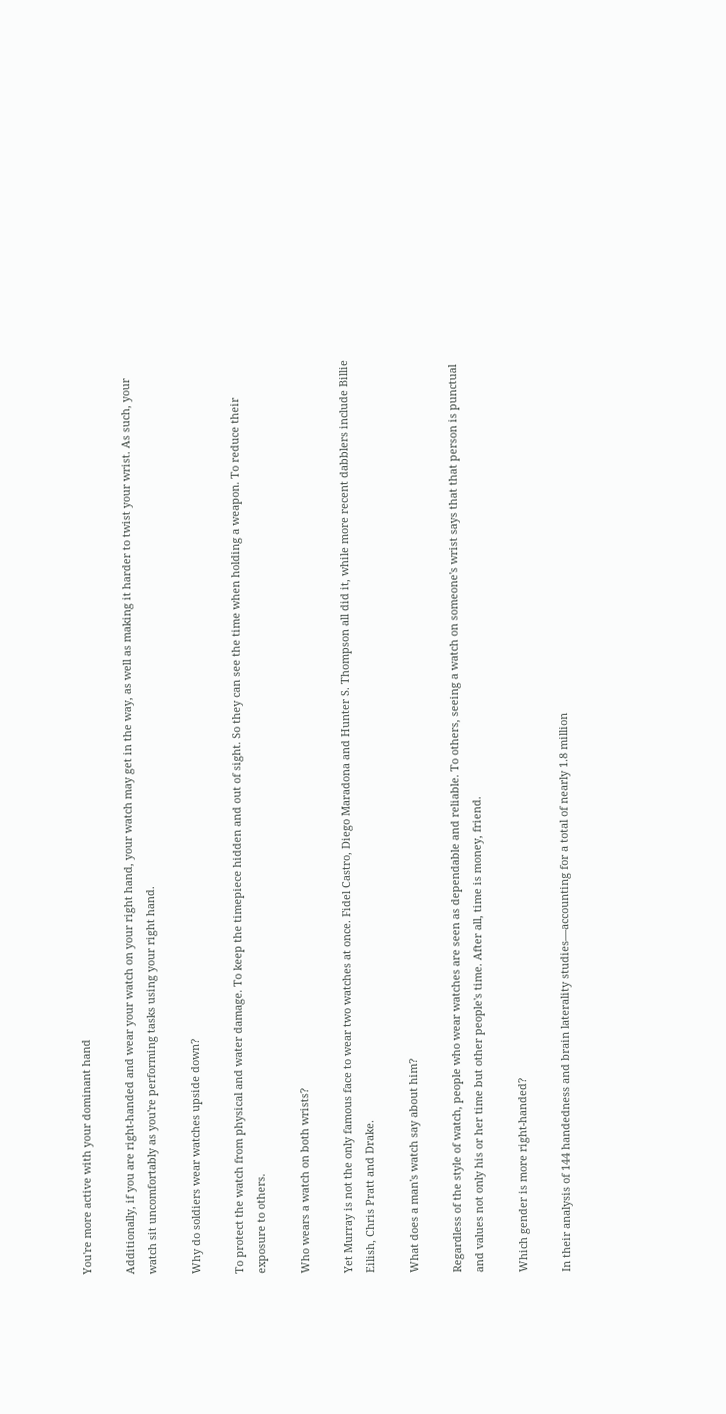You're more active with your dominant hand

Additionally, if you are right-handed and wear your watch on your right hand, your watch may get in the way, as well as making it harder to twist your wrist. As such, your watch sit uncomfortably as you're performing tasks using your right hand.

Why do soldiers wear watches upside down?

To protect the watch from physical and water damage. To keep the timepiece hidden and out of sight. So they can see the time when holding a weapon. To reduce their exposure to others.

Who wears a watch on both wrists?

Yet Murray is not the only famous face to wear two watches at once. Fidel Castro, Diego Maradona and Hunter S. Thompson all did it, while more recent dabblers include Billie Eilish, Chris Pratt and Drake.

What does a man's watch say about him?

Regardless of the style of watch, people who wear watches are seen as dependable and reliable. To others, seeing a watch on someone's wrist says that that person is punctual and values not only his or her time but other people's time. After all, time is money, friend.

Which gender is more right-handed?

In their analysis of 144 handedness and brain laterality studies—accounting for a total of nearly 1.8 million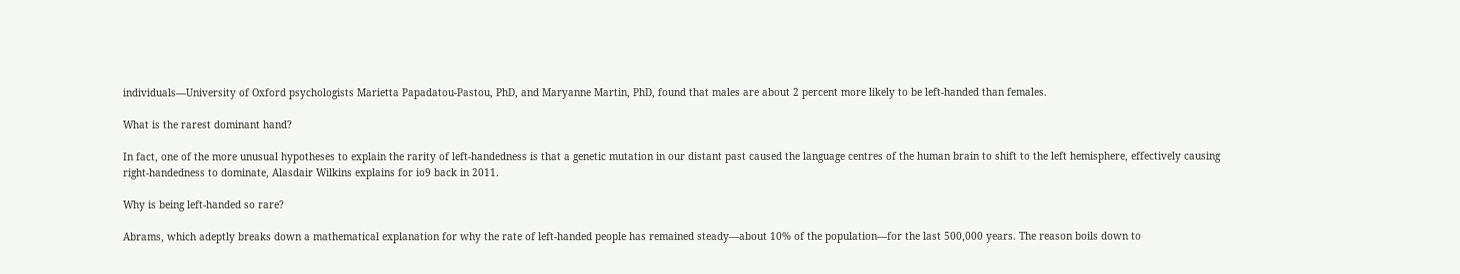individuals—University of Oxford psychologists Marietta Papadatou-Pastou, PhD, and Maryanne Martin, PhD, found that males are about 2 percent more likely to be left-handed than females.

What is the rarest dominant hand?

In fact, one of the more unusual hypotheses to explain the rarity of left-handedness is that a genetic mutation in our distant past caused the language centres of the human brain to shift to the left hemisphere, effectively causing right-handedness to dominate, Alasdair Wilkins explains for io9 back in 2011.

Why is being left-handed so rare?

Abrams, which adeptly breaks down a mathematical explanation for why the rate of left-handed people has remained steady—about 10% of the population—for the last 500,000 years. The reason boils down to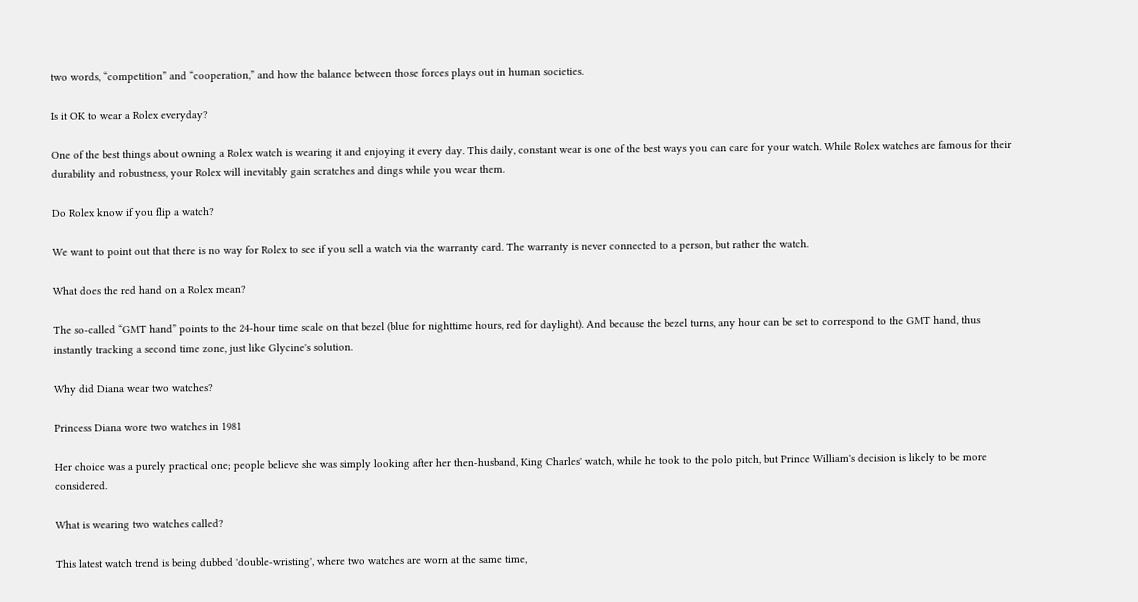two words, “competition” and “cooperation,” and how the balance between those forces plays out in human societies.

Is it OK to wear a Rolex everyday?

One of the best things about owning a Rolex watch is wearing it and enjoying it every day. This daily, constant wear is one of the best ways you can care for your watch. While Rolex watches are famous for their durability and robustness, your Rolex will inevitably gain scratches and dings while you wear them.

Do Rolex know if you flip a watch?

We want to point out that there is no way for Rolex to see if you sell a watch via the warranty card. The warranty is never connected to a person, but rather the watch.

What does the red hand on a Rolex mean?

The so-called “GMT hand” points to the 24-hour time scale on that bezel (blue for nighttime hours, red for daylight). And because the bezel turns, any hour can be set to correspond to the GMT hand, thus instantly tracking a second time zone, just like Glycine's solution.

Why did Diana wear two watches?

Princess Diana wore two watches in 1981

Her choice was a purely practical one; people believe she was simply looking after her then-husband, King Charles' watch, while he took to the polo pitch, but Prince William's decision is likely to be more considered.

What is wearing two watches called?

This latest watch trend is being dubbed 'double-wristing', where two watches are worn at the same time,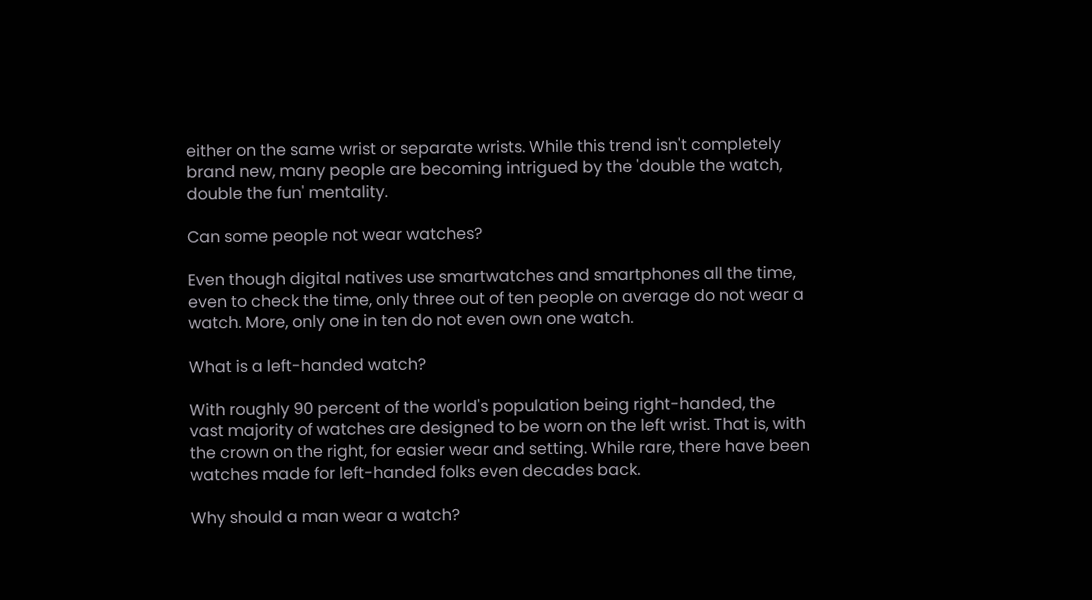either on the same wrist or separate wrists. While this trend isn't completely brand new, many people are becoming intrigued by the 'double the watch, double the fun' mentality.

Can some people not wear watches?

Even though digital natives use smartwatches and smartphones all the time, even to check the time, only three out of ten people on average do not wear a watch. More, only one in ten do not even own one watch.

What is a left-handed watch?

With roughly 90 percent of the world's population being right-handed, the vast majority of watches are designed to be worn on the left wrist. That is, with the crown on the right, for easier wear and setting. While rare, there have been watches made for left-handed folks even decades back.

Why should a man wear a watch?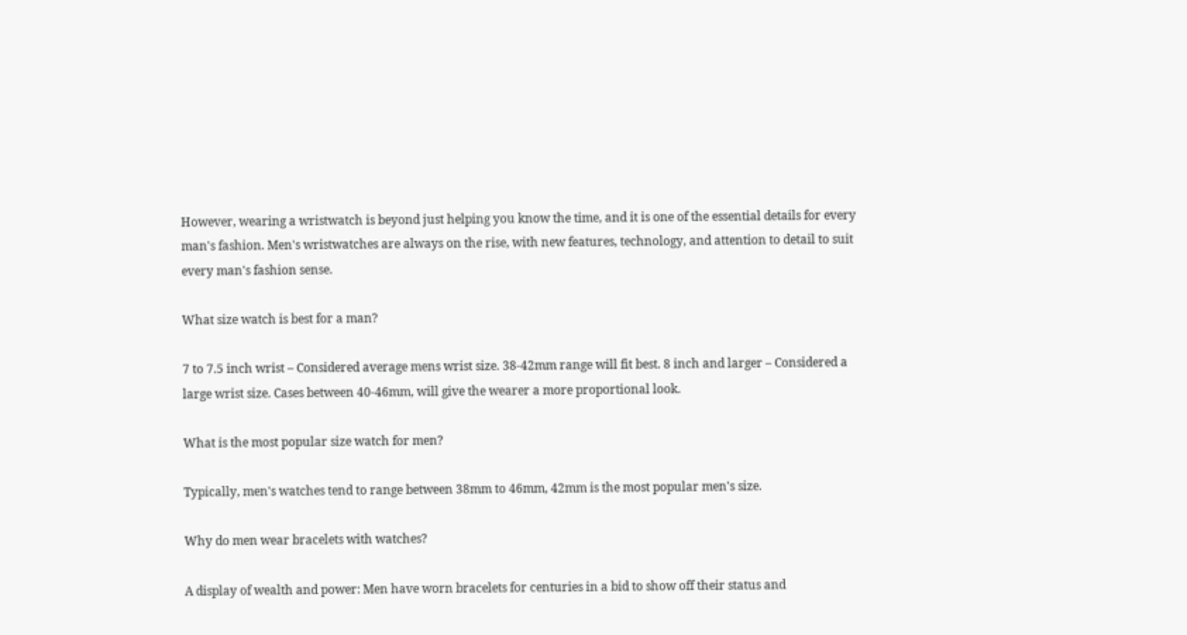However, wearing a wristwatch is beyond just helping you know the time, and it is one of the essential details for every man's fashion. Men's wristwatches are always on the rise, with new features, technology, and attention to detail to suit every man's fashion sense.

What size watch is best for a man?

7 to 7.5 inch wrist – Considered average mens wrist size. 38-42mm range will fit best. 8 inch and larger – Considered a large wrist size. Cases between 40-46mm, will give the wearer a more proportional look.

What is the most popular size watch for men?

Typically, men's watches tend to range between 38mm to 46mm, 42mm is the most popular men's size.

Why do men wear bracelets with watches?

A display of wealth and power: Men have worn bracelets for centuries in a bid to show off their status and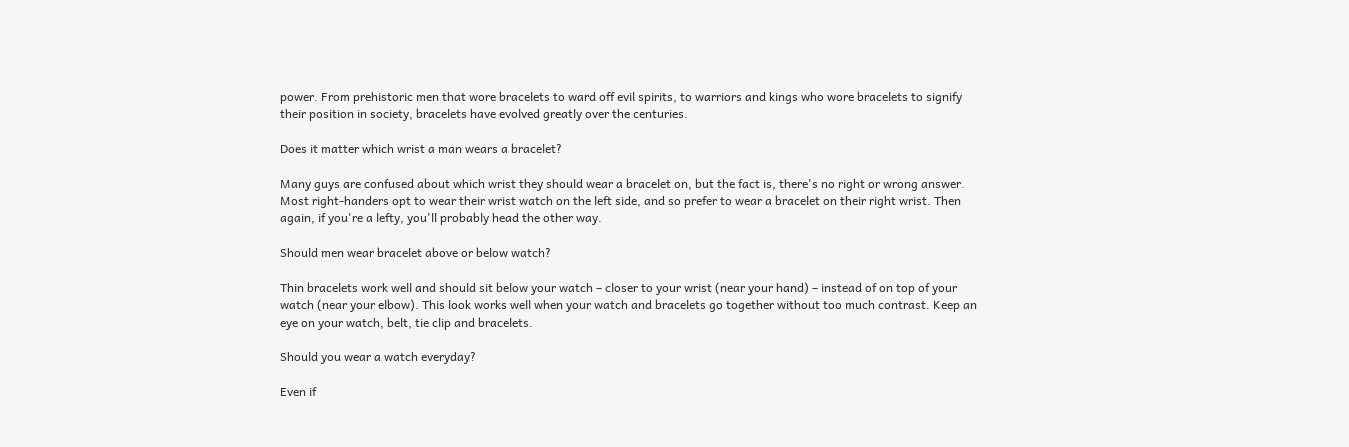power. From prehistoric men that wore bracelets to ward off evil spirits, to warriors and kings who wore bracelets to signify their position in society, bracelets have evolved greatly over the centuries.

Does it matter which wrist a man wears a bracelet?

Many guys are confused about which wrist they should wear a bracelet on, but the fact is, there's no right or wrong answer. Most right-handers opt to wear their wrist watch on the left side, and so prefer to wear a bracelet on their right wrist. Then again, if you're a lefty, you'll probably head the other way.

Should men wear bracelet above or below watch?

Thin bracelets work well and should sit below your watch – closer to your wrist (near your hand) – instead of on top of your watch (near your elbow). This look works well when your watch and bracelets go together without too much contrast. Keep an eye on your watch, belt, tie clip and bracelets.

Should you wear a watch everyday?

Even if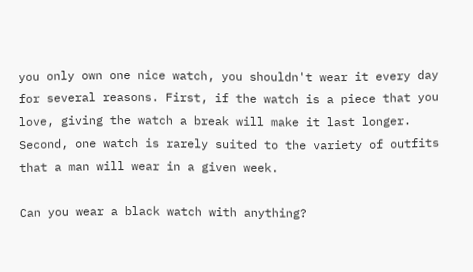you only own one nice watch, you shouldn't wear it every day for several reasons. First, if the watch is a piece that you love, giving the watch a break will make it last longer. Second, one watch is rarely suited to the variety of outfits that a man will wear in a given week.

Can you wear a black watch with anything?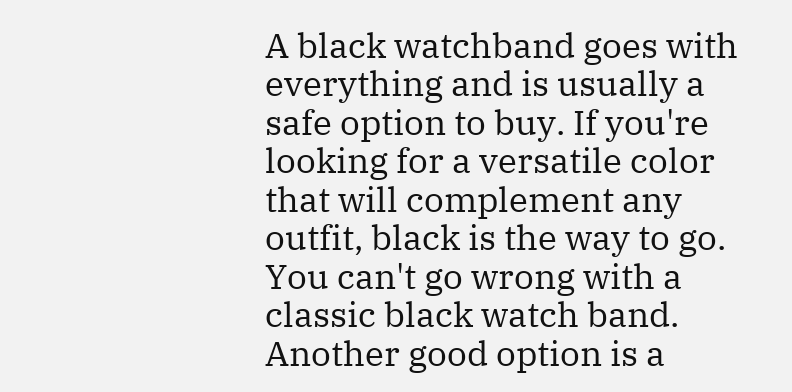A black watchband goes with everything and is usually a safe option to buy. If you're looking for a versatile color that will complement any outfit, black is the way to go. You can't go wrong with a classic black watch band. Another good option is a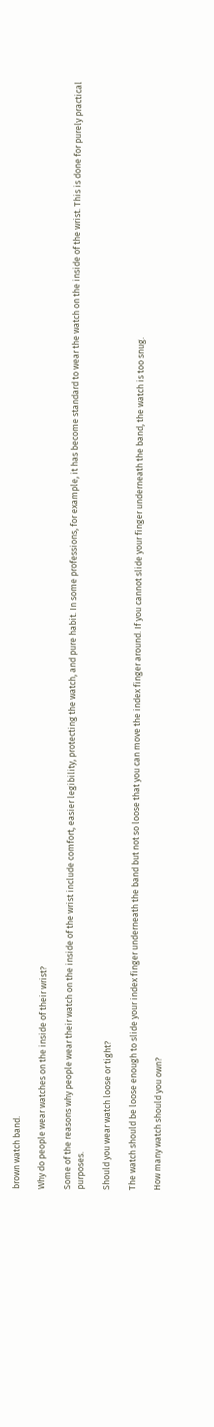brown watch band.

Why do people wear watches on the inside of their wrist?

Some of the reasons why people wear their watch on the inside of the wrist include comfort, easier legibility, protecting the watch, and pure habit. In some professions, for example, it has become standard to wear the watch on the inside of the wrist. This is done for purely practical purposes.

Should you wear watch loose or tight?

The watch should be loose enough to slide your index finger underneath the band but not so loose that you can move the index finger around. If you cannot slide your finger underneath the band, the watch is too snug.

How many watch should you own?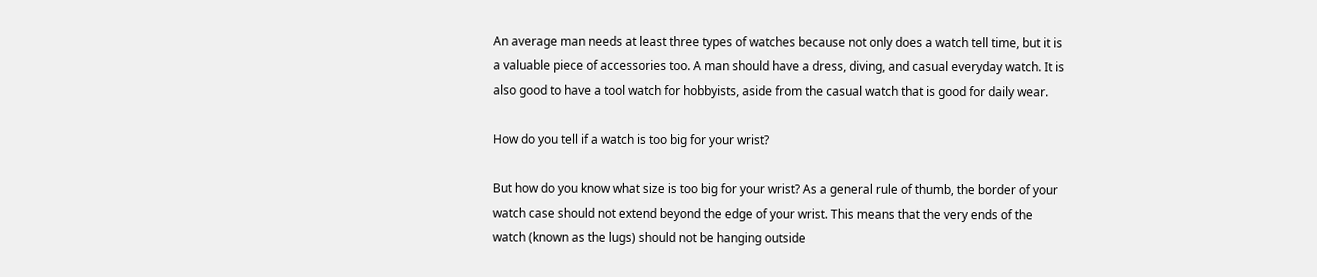An average man needs at least three types of watches because not only does a watch tell time, but it is a valuable piece of accessories too. A man should have a dress, diving, and casual everyday watch. It is also good to have a tool watch for hobbyists, aside from the casual watch that is good for daily wear.

How do you tell if a watch is too big for your wrist?

But how do you know what size is too big for your wrist? As a general rule of thumb, the border of your watch case should not extend beyond the edge of your wrist. This means that the very ends of the watch (known as the lugs) should not be hanging outside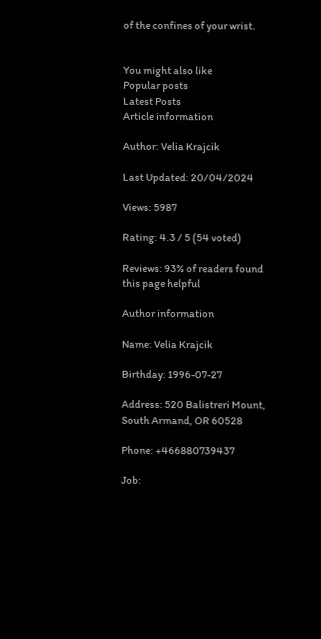of the confines of your wrist.


You might also like
Popular posts
Latest Posts
Article information

Author: Velia Krajcik

Last Updated: 20/04/2024

Views: 5987

Rating: 4.3 / 5 (54 voted)

Reviews: 93% of readers found this page helpful

Author information

Name: Velia Krajcik

Birthday: 1996-07-27

Address: 520 Balistreri Mount, South Armand, OR 60528

Phone: +466880739437

Job: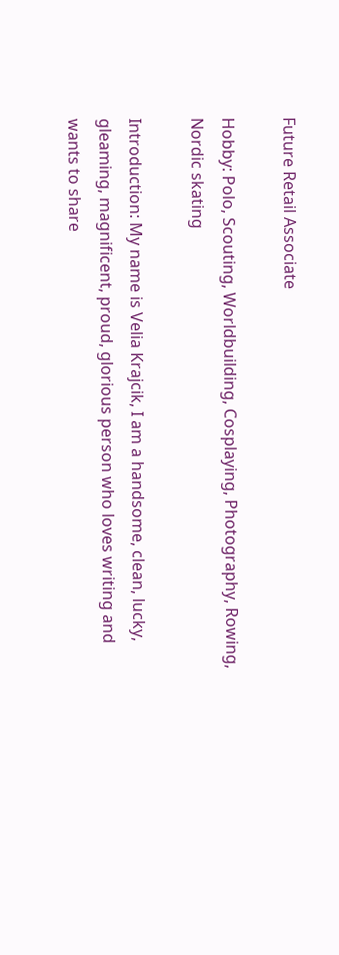Future Retail Associate

Hobby: Polo, Scouting, Worldbuilding, Cosplaying, Photography, Rowing, Nordic skating

Introduction: My name is Velia Krajcik, I am a handsome, clean, lucky, gleaming, magnificent, proud, glorious person who loves writing and wants to share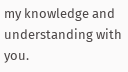my knowledge and understanding with you.